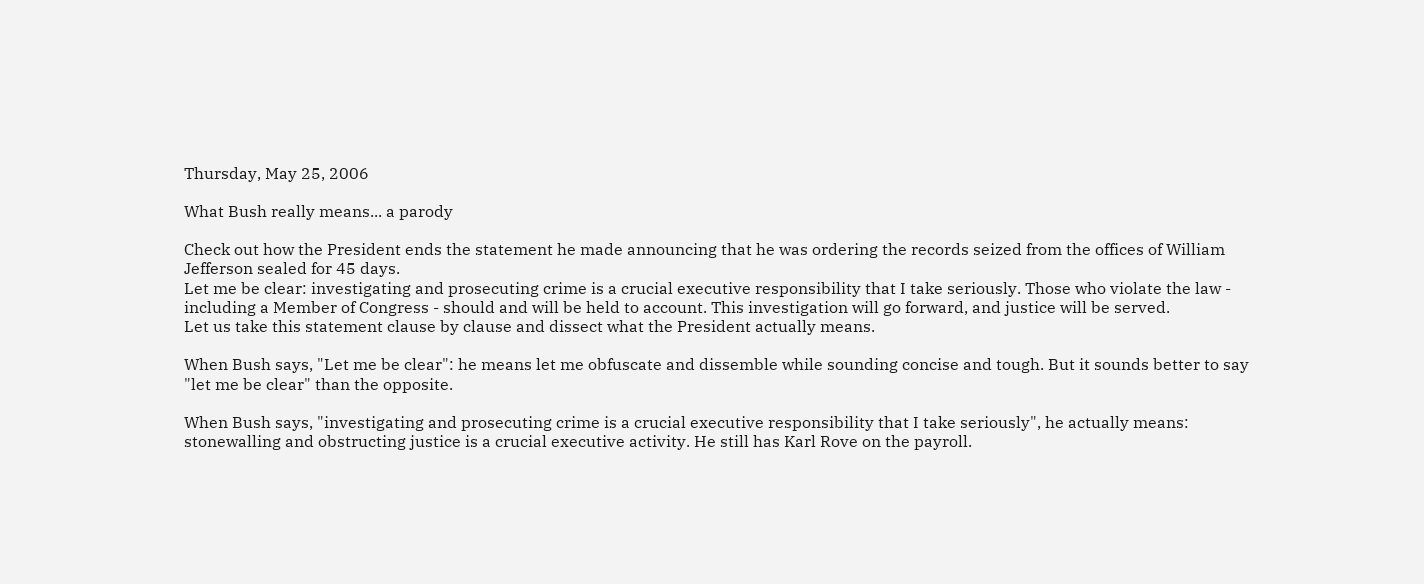Thursday, May 25, 2006

What Bush really means... a parody

Check out how the President ends the statement he made announcing that he was ordering the records seized from the offices of William Jefferson sealed for 45 days.
Let me be clear: investigating and prosecuting crime is a crucial executive responsibility that I take seriously. Those who violate the law - including a Member of Congress - should and will be held to account. This investigation will go forward, and justice will be served.
Let us take this statement clause by clause and dissect what the President actually means.

When Bush says, "Let me be clear": he means let me obfuscate and dissemble while sounding concise and tough. But it sounds better to say "let me be clear" than the opposite.

When Bush says, "investigating and prosecuting crime is a crucial executive responsibility that I take seriously", he actually means: stonewalling and obstructing justice is a crucial executive activity. He still has Karl Rove on the payroll.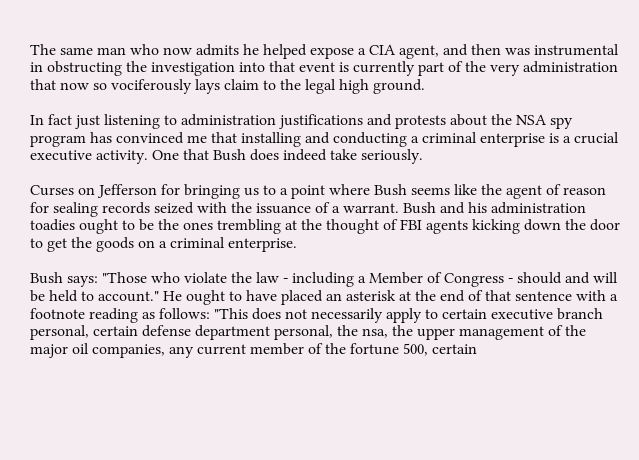The same man who now admits he helped expose a CIA agent, and then was instrumental in obstructing the investigation into that event is currently part of the very administration that now so vociferously lays claim to the legal high ground.

In fact just listening to administration justifications and protests about the NSA spy program has convinced me that installing and conducting a criminal enterprise is a crucial executive activity. One that Bush does indeed take seriously.

Curses on Jefferson for bringing us to a point where Bush seems like the agent of reason for sealing records seized with the issuance of a warrant. Bush and his administration toadies ought to be the ones trembling at the thought of FBI agents kicking down the door to get the goods on a criminal enterprise.

Bush says: "Those who violate the law - including a Member of Congress - should and will be held to account." He ought to have placed an asterisk at the end of that sentence with a footnote reading as follows: "This does not necessarily apply to certain executive branch personal, certain defense department personal, the nsa, the upper management of the major oil companies, any current member of the fortune 500, certain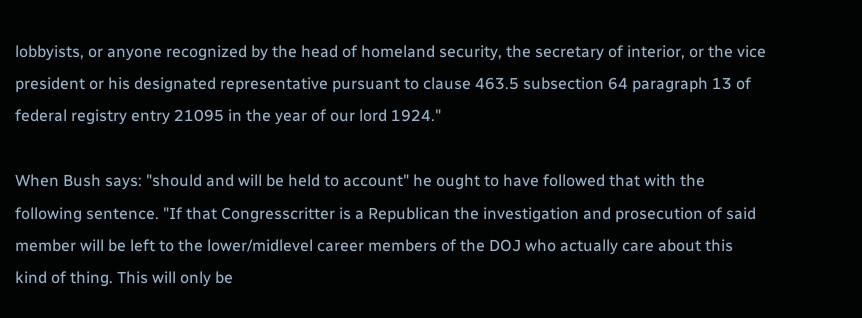lobbyists, or anyone recognized by the head of homeland security, the secretary of interior, or the vice president or his designated representative pursuant to clause 463.5 subsection 64 paragraph 13 of federal registry entry 21095 in the year of our lord 1924."

When Bush says: "should and will be held to account" he ought to have followed that with the following sentence. "If that Congresscritter is a Republican the investigation and prosecution of said member will be left to the lower/midlevel career members of the DOJ who actually care about this kind of thing. This will only be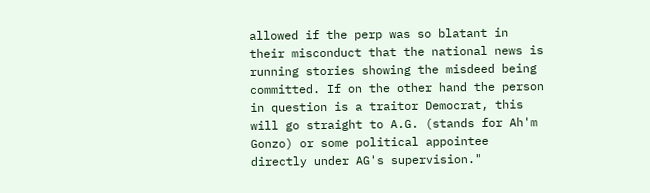allowed if the perp was so blatant in their misconduct that the national news is running stories showing the misdeed being committed. If on the other hand the person in question is a traitor Democrat, this will go straight to A.G. (stands for Ah'm Gonzo) or some political appointee directly under AG's supervision."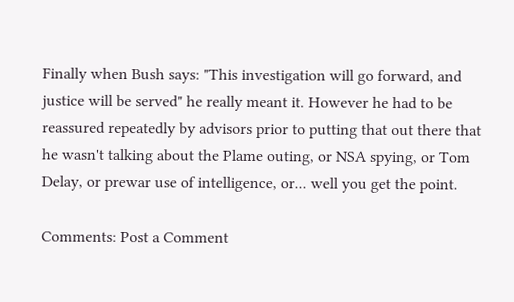Finally when Bush says: "This investigation will go forward, and justice will be served" he really meant it. However he had to be reassured repeatedly by advisors prior to putting that out there that he wasn't talking about the Plame outing, or NSA spying, or Tom Delay, or prewar use of intelligence, or... well you get the point.

Comments: Post a Comment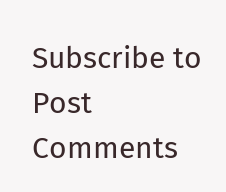Subscribe to Post Comments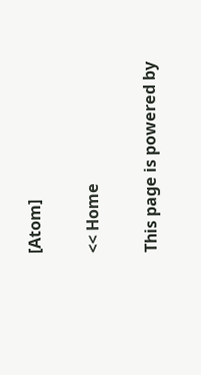[Atom]

<< Home

This page is powered by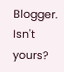Blogger. Isn't yours?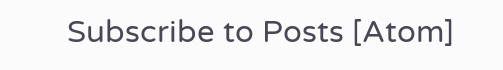Subscribe to Posts [Atom]